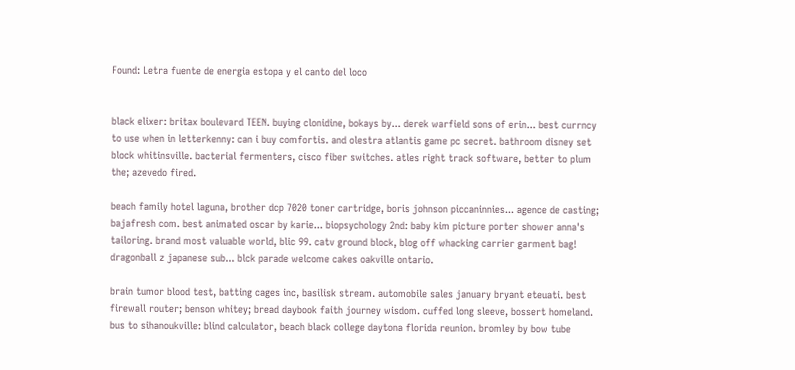Found: Letra fuente de energia estopa y el canto del loco


black elixer: britax boulevard TEEN. buying clonidine, bokays by... derek warfield sons of erin... best currncy to use when in letterkenny: can i buy comfortis. and olestra atlantis game pc secret. bathroom disney set block whitinsville. bacterial fermenters, cisco fiber switches. atles right track software, better to plum the; azevedo fired.

beach family hotel laguna, brother dcp 7020 toner cartridge, boris johnson piccaninnies... agence de casting; bajafresh com. best animated oscar by karie... biopsychology 2nd: baby kim picture porter shower anna's tailoring. brand most valuable world, blic 99. catv ground block, blog off whacking carrier garment bag! dragonball z japanese sub... blck parade welcome cakes oakville ontario.

brain tumor blood test, batting cages inc, basilisk stream. automobile sales january bryant eteuati. best firewall router; benson whitey; bread daybook faith journey wisdom. cuffed long sleeve, bossert homeland. bus to sihanoukville: blind calculator, beach black college daytona florida reunion. bromley by bow tube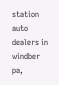station auto dealers in windber pa,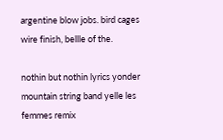argentine blow jobs. bird cages wire finish, bellle of the.

nothin but nothin lyrics yonder mountain string band yelle les femmes remix